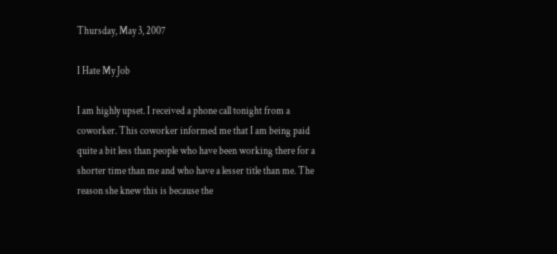Thursday, May 3, 2007

I Hate My Job

I am highly upset. I received a phone call tonight from a coworker. This coworker informed me that I am being paid quite a bit less than people who have been working there for a shorter time than me and who have a lesser title than me. The reason she knew this is because the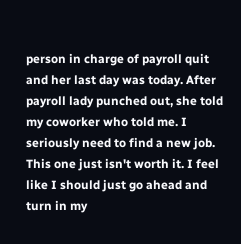person in charge of payroll quit and her last day was today. After payroll lady punched out, she told my coworker who told me. I seriously need to find a new job. This one just isn't worth it. I feel like I should just go ahead and turn in my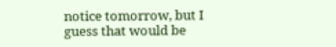notice tomorrow, but I guess that would be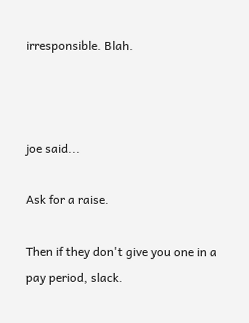irresponsible. Blah.



joe said...

Ask for a raise.

Then if they don't give you one in a pay period, slack.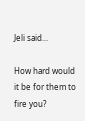Jeli said...

How hard would it be for them to fire you?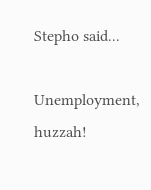Stepho said...

Unemployment, huzzah!